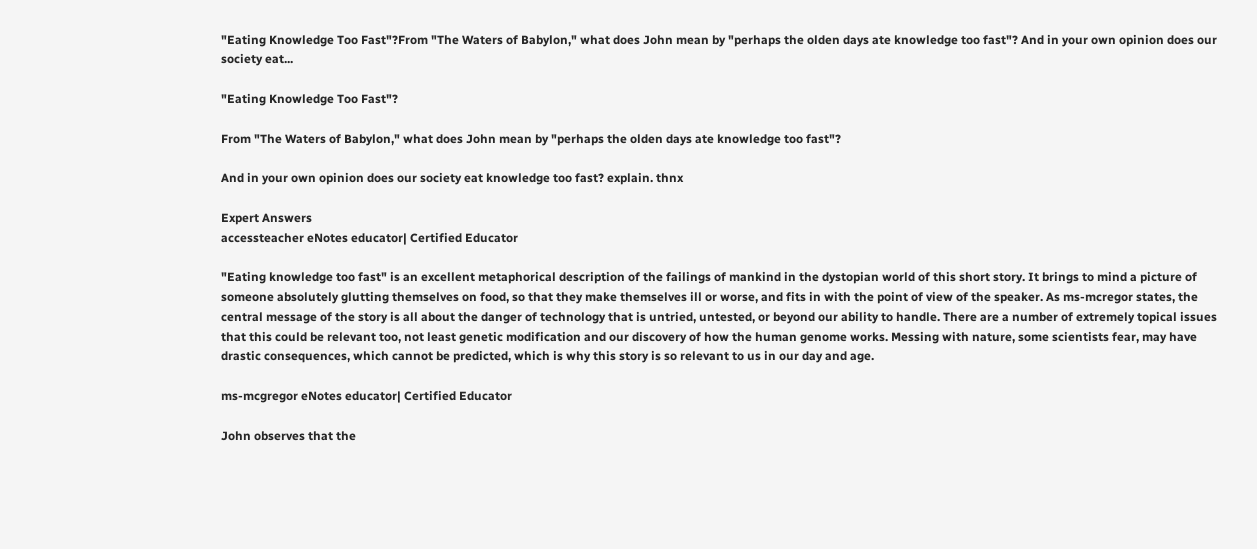"Eating Knowledge Too Fast"?From "The Waters of Babylon," what does John mean by "perhaps the olden days ate knowledge too fast"? And in your own opinion does our society eat...

"Eating Knowledge Too Fast"?

From "The Waters of Babylon," what does John mean by "perhaps the olden days ate knowledge too fast"?

And in your own opinion does our society eat knowledge too fast? explain. thnx

Expert Answers
accessteacher eNotes educator| Certified Educator

"Eating knowledge too fast" is an excellent metaphorical description of the failings of mankind in the dystopian world of this short story. It brings to mind a picture of someone absolutely glutting themselves on food, so that they make themselves ill or worse, and fits in with the point of view of the speaker. As ms-mcregor states, the central message of the story is all about the danger of technology that is untried, untested, or beyond our ability to handle. There are a number of extremely topical issues that this could be relevant too, not least genetic modification and our discovery of how the human genome works. Messing with nature, some scientists fear, may have drastic consequences, which cannot be predicted, which is why this story is so relevant to us in our day and age.

ms-mcgregor eNotes educator| Certified Educator

John observes that the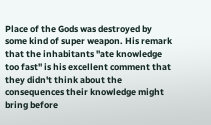Place of the Gods was destroyed by some kind of super weapon. His remark that the inhabitants "ate knowledge too fast" is his excellent comment that they didn't think about the consequences their knowledge might bring before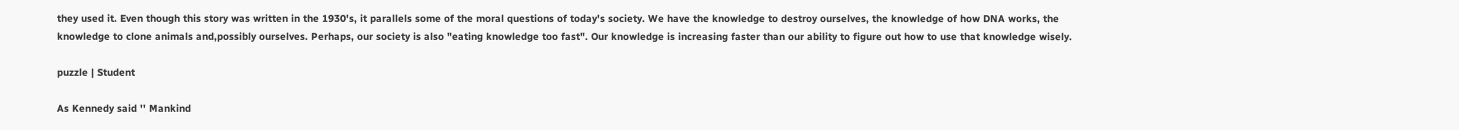they used it. Even though this story was written in the 1930's, it parallels some of the moral questions of today's society. We have the knowledge to destroy ourselves, the knowledge of how DNA works, the knowledge to clone animals and,possibly ourselves. Perhaps, our society is also "eating knowledge too fast". Our knowledge is increasing faster than our ability to figure out how to use that knowledge wisely.

puzzle | Student

As Kennedy said '' Mankind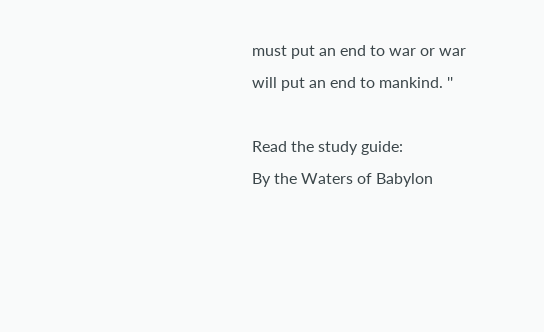must put an end to war or war will put an end to mankind. ''

Read the study guide:
By the Waters of Babylon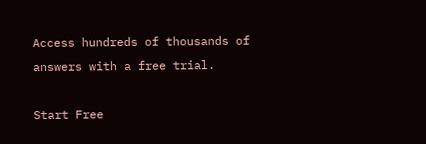Access hundreds of thousands of answers with a free trial.

Start Free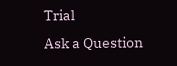Trial
Ask a Question